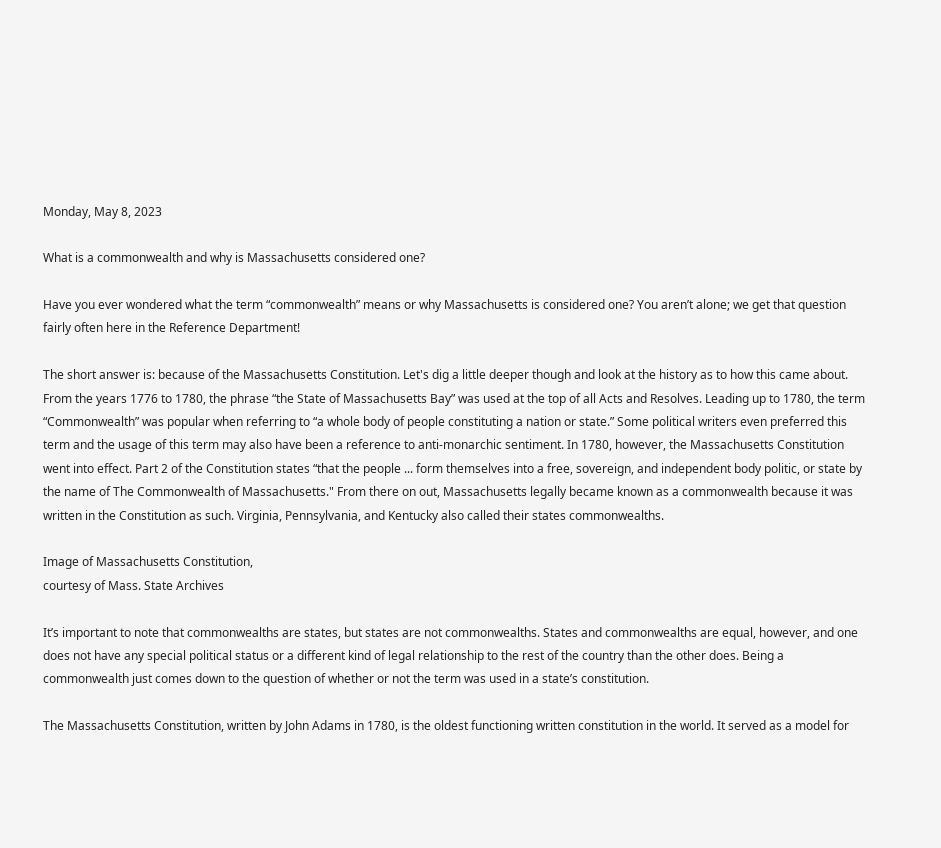Monday, May 8, 2023

What is a commonwealth and why is Massachusetts considered one?

Have you ever wondered what the term “commonwealth” means or why Massachusetts is considered one? You aren’t alone; we get that question fairly often here in the Reference Department!

The short answer is: because of the Massachusetts Constitution. Let's dig a little deeper though and look at the history as to how this came about. From the years 1776 to 1780, the phrase “the State of Massachusetts Bay” was used at the top of all Acts and Resolves. Leading up to 1780, the term “Commonwealth” was popular when referring to “a whole body of people constituting a nation or state.” Some political writers even preferred this term and the usage of this term may also have been a reference to anti-monarchic sentiment. In 1780, however, the Massachusetts Constitution went into effect. Part 2 of the Constitution states “that the people ... form themselves into a free, sovereign, and independent body politic, or state by the name of The Commonwealth of Massachusetts." From there on out, Massachusetts legally became known as a commonwealth because it was written in the Constitution as such. Virginia, Pennsylvania, and Kentucky also called their states commonwealths.

Image of Massachusetts Constitution,
courtesy of Mass. State Archives

It’s important to note that commonwealths are states, but states are not commonwealths. States and commonwealths are equal, however, and one does not have any special political status or a different kind of legal relationship to the rest of the country than the other does. Being a commonwealth just comes down to the question of whether or not the term was used in a state’s constitution.

The Massachusetts Constitution, written by John Adams in 1780, is the oldest functioning written constitution in the world. It served as a model for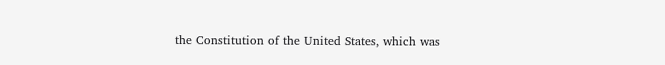the Constitution of the United States, which was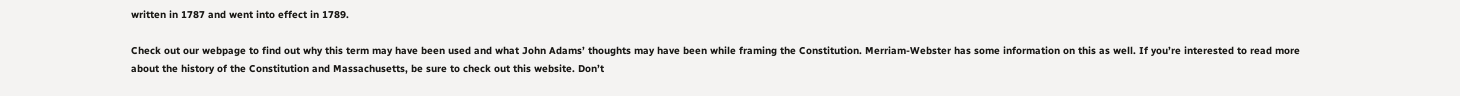written in 1787 and went into effect in 1789.

Check out our webpage to find out why this term may have been used and what John Adams’ thoughts may have been while framing the Constitution. Merriam-Webster has some information on this as well. If you’re interested to read more about the history of the Constitution and Massachusetts, be sure to check out this website. Don’t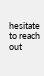hesitate to reach out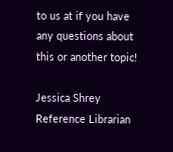to us at if you have any questions about this or another topic!

Jessica Shrey
Reference Librarian